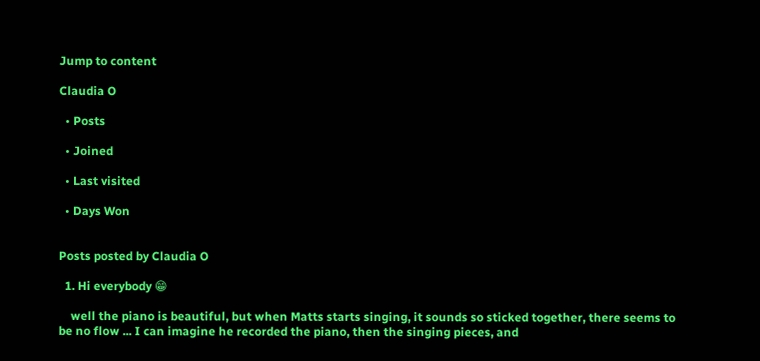Jump to content

Claudia O

  • Posts

  • Joined

  • Last visited

  • Days Won


Posts posted by Claudia O

  1. Hi everybody 😁

    well the piano is beautiful, but when Matts starts singing, it sounds so sticked together, there seems to be no flow ... I can imagine he recorded the piano, then the singing pieces, and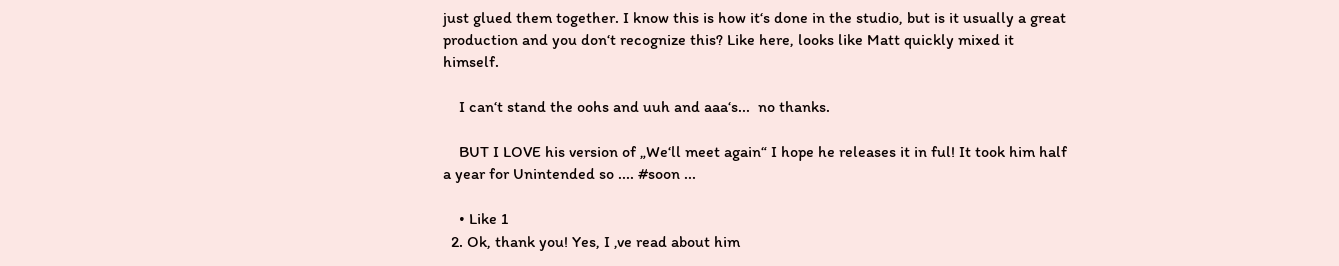just glued them together. I know this is how it‘s done in the studio, but is it usually a great production and you don‘t recognize this? Like here, looks like Matt quickly mixed it himself.

    I can‘t stand the oohs and uuh and aaa‘s...  no thanks.

    BUT I LOVE his version of „We‘ll meet again“ I hope he releases it in ful! It took him half a year for Unintended so .... #soon ...

    • Like 1
  2. Ok, thank you! Yes, I ‚ve read about him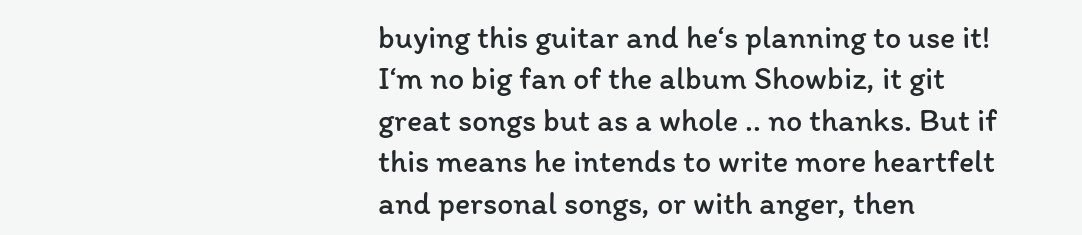buying this guitar and he‘s planning to use it! I‘m no big fan of the album Showbiz, it git great songs but as a whole .. no thanks. But if this means he intends to write more heartfelt and personal songs, or with anger, then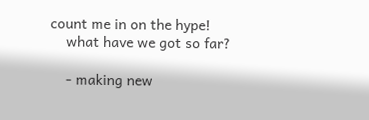count me in on the hype!
    what have we got so far?

    - making new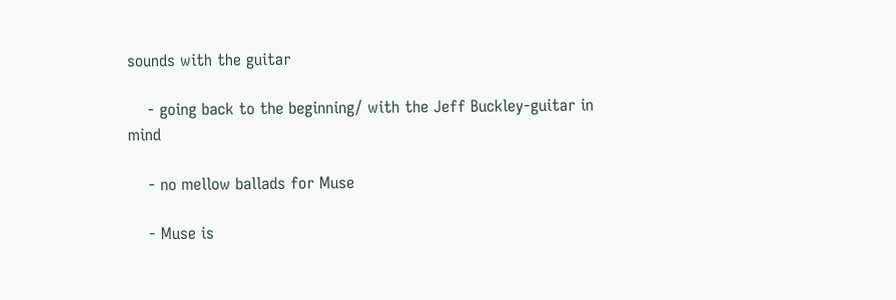sounds with the guitar

    - going back to the beginning/ with the Jeff Buckley-guitar in mind

    - no mellow ballads for Muse

    - Muse is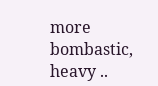more bombastic, heavy ..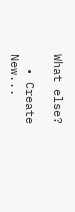What else?

  • Create New...